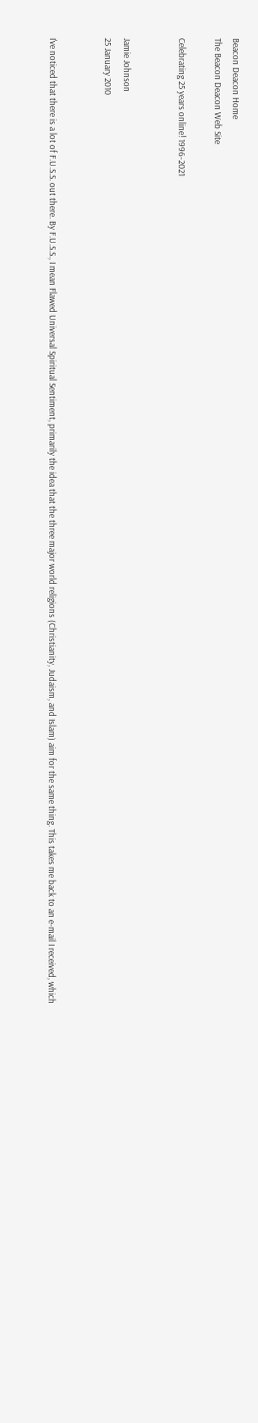Beacon Deacon Home
The Beacon Deacon Web Site

Celebrating 25 years online! 1996-2021


Jamie Johnson
25 January 2010


I've noticed that there is a lot of F.U.S.S. out there. By F.U.S.S., I mean Flawed Universal Spiritual Sentiment, primarily the idea that the three major world religions (Christianity, Judaism, and Islam) aim for the same thing. This takes me back to an e-mail I received, which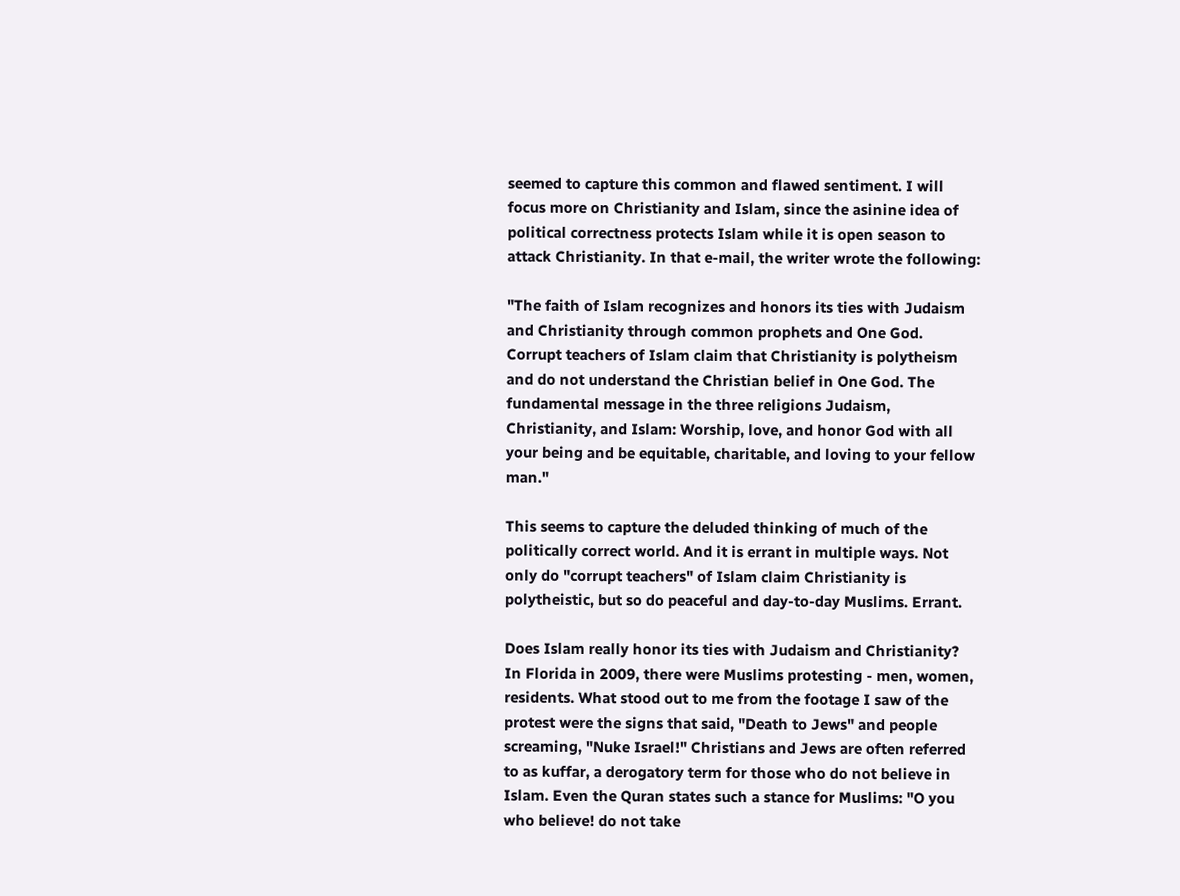seemed to capture this common and flawed sentiment. I will focus more on Christianity and Islam, since the asinine idea of political correctness protects Islam while it is open season to attack Christianity. In that e-mail, the writer wrote the following:

"The faith of Islam recognizes and honors its ties with Judaism and Christianity through common prophets and One God. Corrupt teachers of Islam claim that Christianity is polytheism and do not understand the Christian belief in One God. The fundamental message in the three religions Judaism, Christianity, and Islam: Worship, love, and honor God with all your being and be equitable, charitable, and loving to your fellow man."

This seems to capture the deluded thinking of much of the politically correct world. And it is errant in multiple ways. Not only do "corrupt teachers" of Islam claim Christianity is polytheistic, but so do peaceful and day-to-day Muslims. Errant.

Does Islam really honor its ties with Judaism and Christianity? In Florida in 2009, there were Muslims protesting - men, women, residents. What stood out to me from the footage I saw of the protest were the signs that said, "Death to Jews" and people screaming, "Nuke Israel!" Christians and Jews are often referred to as kuffar, a derogatory term for those who do not believe in Islam. Even the Quran states such a stance for Muslims: "O you who believe! do not take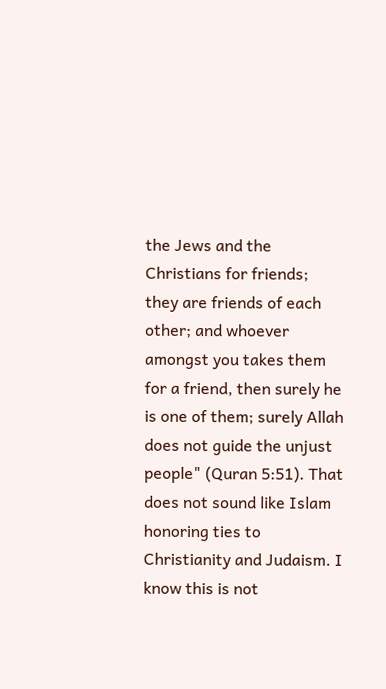the Jews and the Christians for friends; they are friends of each other; and whoever amongst you takes them for a friend, then surely he is one of them; surely Allah does not guide the unjust people" (Quran 5:51). That does not sound like Islam honoring ties to Christianity and Judaism. I know this is not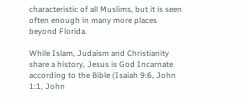characteristic of all Muslims, but it is seen often enough in many more places beyond Florida.

While Islam, Judaism and Christianity share a history, Jesus is God Incarnate according to the Bible (Isaiah 9:6, John 1:1, John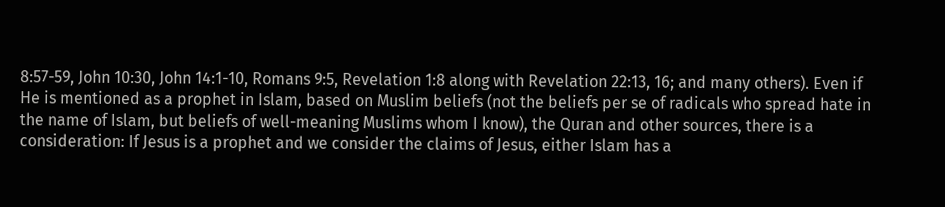8:57-59, John 10:30, John 14:1-10, Romans 9:5, Revelation 1:8 along with Revelation 22:13, 16; and many others). Even if He is mentioned as a prophet in Islam, based on Muslim beliefs (not the beliefs per se of radicals who spread hate in the name of Islam, but beliefs of well-meaning Muslims whom I know), the Quran and other sources, there is a consideration: If Jesus is a prophet and we consider the claims of Jesus, either Islam has a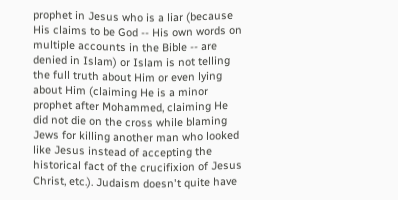prophet in Jesus who is a liar (because His claims to be God -- His own words on multiple accounts in the Bible -- are denied in Islam) or Islam is not telling the full truth about Him or even lying about Him (claiming He is a minor prophet after Mohammed, claiming He did not die on the cross while blaming Jews for killing another man who looked like Jesus instead of accepting the historical fact of the crucifixion of Jesus Christ, etc.). Judaism doesn't quite have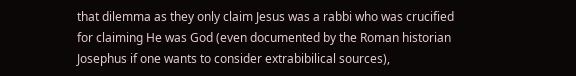that dilemma as they only claim Jesus was a rabbi who was crucified for claiming He was God (even documented by the Roman historian Josephus if one wants to consider extrabibilical sources),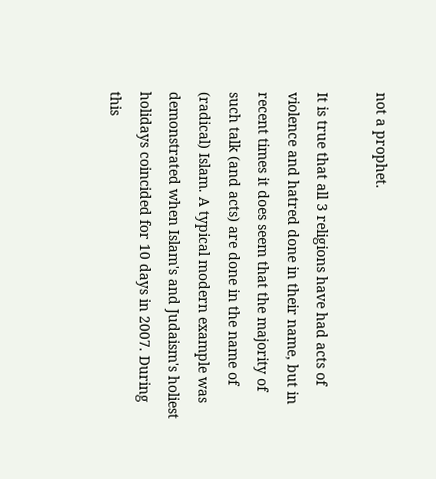not a prophet.

It is true that all 3 religions have had acts of violence and hatred done in their name, but in recent times it does seem that the majority of such talk (and acts) are done in the name of (radical) Islam. A typical modern example was demonstrated when Islam's and Judaism's holiest holidays coincided for 10 days in 2007. During this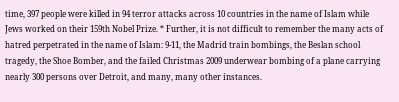time, 397 people were killed in 94 terror attacks across 10 countries in the name of Islam while Jews worked on their 159th Nobel Prize. * Further, it is not difficult to remember the many acts of hatred perpetrated in the name of Islam: 9-11, the Madrid train bombings, the Beslan school tragedy, the Shoe Bomber, and the failed Christmas 2009 underwear bombing of a plane carrying nearly 300 persons over Detroit, and many, many other instances.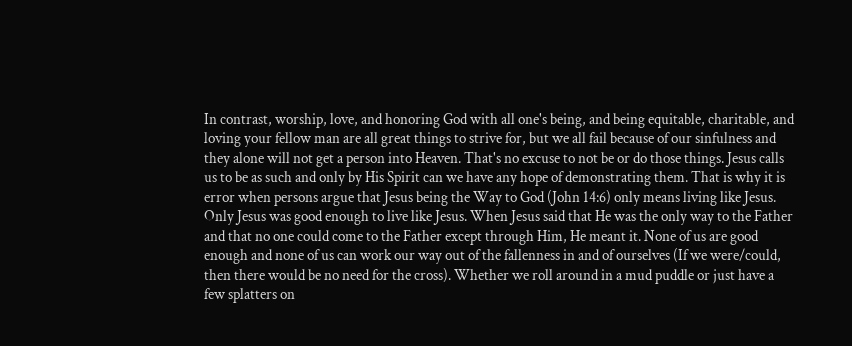In contrast, worship, love, and honoring God with all one's being, and being equitable, charitable, and loving your fellow man are all great things to strive for, but we all fail because of our sinfulness and they alone will not get a person into Heaven. That's no excuse to not be or do those things. Jesus calls us to be as such and only by His Spirit can we have any hope of demonstrating them. That is why it is error when persons argue that Jesus being the Way to God (John 14:6) only means living like Jesus. Only Jesus was good enough to live like Jesus. When Jesus said that He was the only way to the Father and that no one could come to the Father except through Him, He meant it. None of us are good enough and none of us can work our way out of the fallenness in and of ourselves (If we were/could, then there would be no need for the cross). Whether we roll around in a mud puddle or just have a few splatters on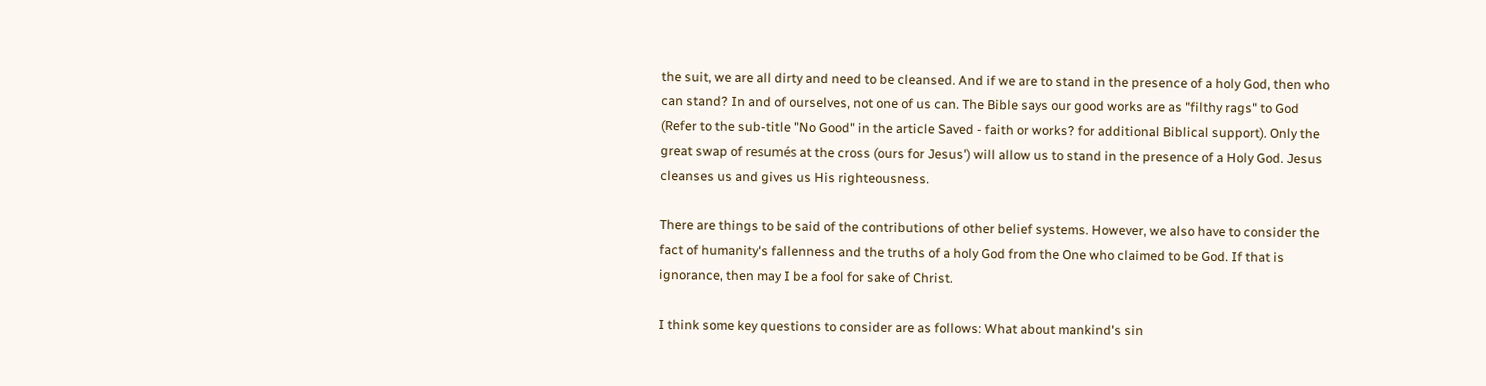the suit, we are all dirty and need to be cleansed. And if we are to stand in the presence of a holy God, then who can stand? In and of ourselves, not one of us can. The Bible says our good works are as "filthy rags" to God (Refer to the sub-title "No Good" in the article Saved - faith or works? for additional Biblical support). Only the great swap of resumés at the cross (ours for Jesus') will allow us to stand in the presence of a Holy God. Jesus cleanses us and gives us His righteousness.

There are things to be said of the contributions of other belief systems. However, we also have to consider the fact of humanity's fallenness and the truths of a holy God from the One who claimed to be God. If that is ignorance, then may I be a fool for sake of Christ.

I think some key questions to consider are as follows: What about mankind's sin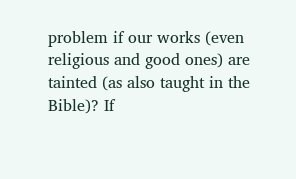problem if our works (even religious and good ones) are tainted (as also taught in the Bible)? If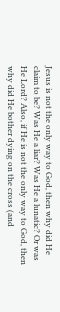Jesus is not the only way to God, then why did He claim to be? Was He a liar? Was He a lunatic? Or was He Lord? Also, if He is not the only way to God, then why did He bother dying on the cross (and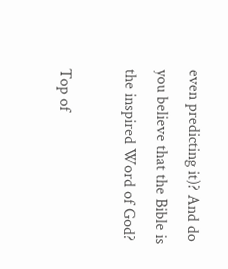even predicting it)? And do you believe that the Bible is the inspired Word of God?

Top of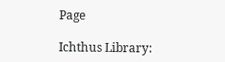Page

Ichthus Library: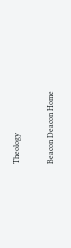Theology

Beacon Deacon Home